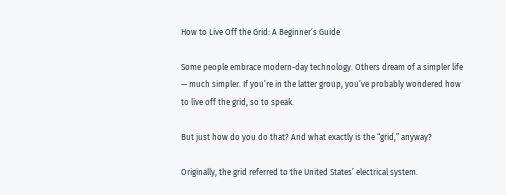How to Live Off the Grid: A Beginner’s Guide

Some people embrace modern-day technology. Others dream of a simpler life — much simpler. If you’re in the latter group, you’ve probably wondered how to live off the grid, so to speak.

But just how do you do that? And what exactly is the “grid,” anyway?

Originally, the grid referred to the United States’ electrical system.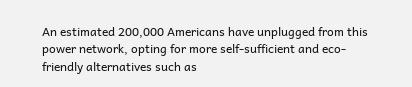An estimated 200,000 Americans have unplugged from this power network, opting for more self-sufficient and eco-friendly alternatives such as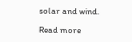solar and wind.

Read more